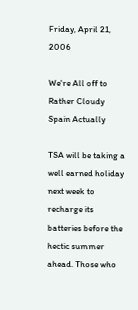Friday, April 21, 2006

We're All off to Rather Cloudy Spain Actually

TSA will be taking a well earned holiday next week to recharge its batteries before the hectic summer ahead. Those who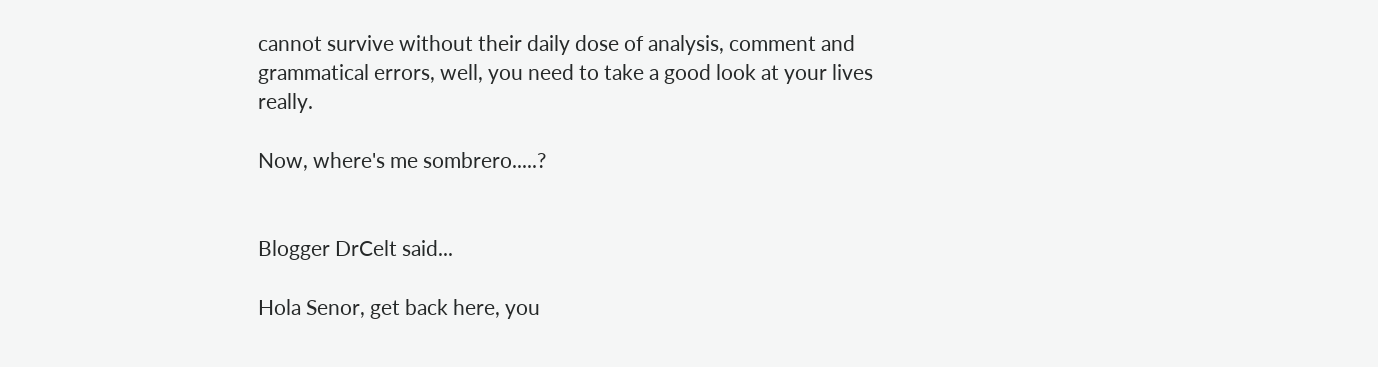cannot survive without their daily dose of analysis, comment and grammatical errors, well, you need to take a good look at your lives really.

Now, where's me sombrero.....?


Blogger DrCelt said...

Hola Senor, get back here, you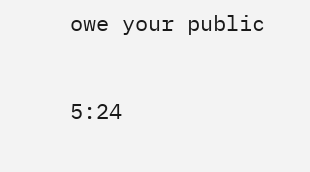owe your public

5:24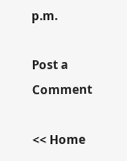p.m.

Post a Comment

<< Home